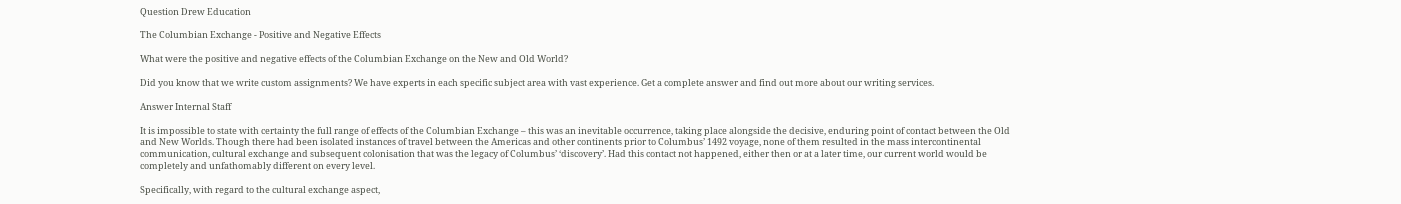Question Drew Education

The Columbian Exchange - Positive and Negative Effects

What were the positive and negative effects of the Columbian Exchange on the New and Old World?

Did you know that we write custom assignments? We have experts in each specific subject area with vast experience. Get a complete answer and find out more about our writing services.

Answer Internal Staff

It is impossible to state with certainty the full range of effects of the Columbian Exchange – this was an inevitable occurrence, taking place alongside the decisive, enduring point of contact between the Old and New Worlds. Though there had been isolated instances of travel between the Americas and other continents prior to Columbus’ 1492 voyage, none of them resulted in the mass intercontinental communication, cultural exchange and subsequent colonisation that was the legacy of Columbus’ ‘discovery’. Had this contact not happened, either then or at a later time, our current world would be completely and unfathomably different on every level.

Specifically, with regard to the cultural exchange aspect,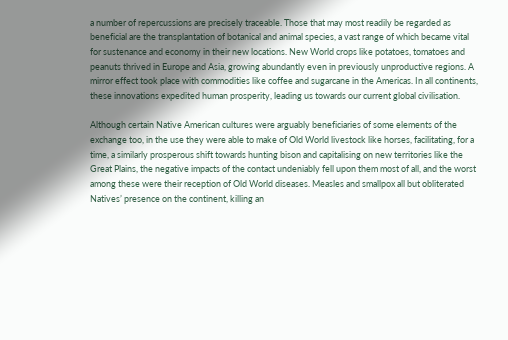a number of repercussions are precisely traceable. Those that may most readily be regarded as beneficial are the transplantation of botanical and animal species, a vast range of which became vital for sustenance and economy in their new locations. New World crops like potatoes, tomatoes and peanuts thrived in Europe and Asia, growing abundantly even in previously unproductive regions. A mirror effect took place with commodities like coffee and sugarcane in the Americas. In all continents, these innovations expedited human prosperity, leading us towards our current global civilisation.

Although certain Native American cultures were arguably beneficiaries of some elements of the exchange too, in the use they were able to make of Old World livestock like horses, facilitating, for a time, a similarly prosperous shift towards hunting bison and capitalising on new territories like the Great Plains, the negative impacts of the contact undeniably fell upon them most of all, and the worst among these were their reception of Old World diseases. Measles and smallpox all but obliterated Natives’ presence on the continent, killing an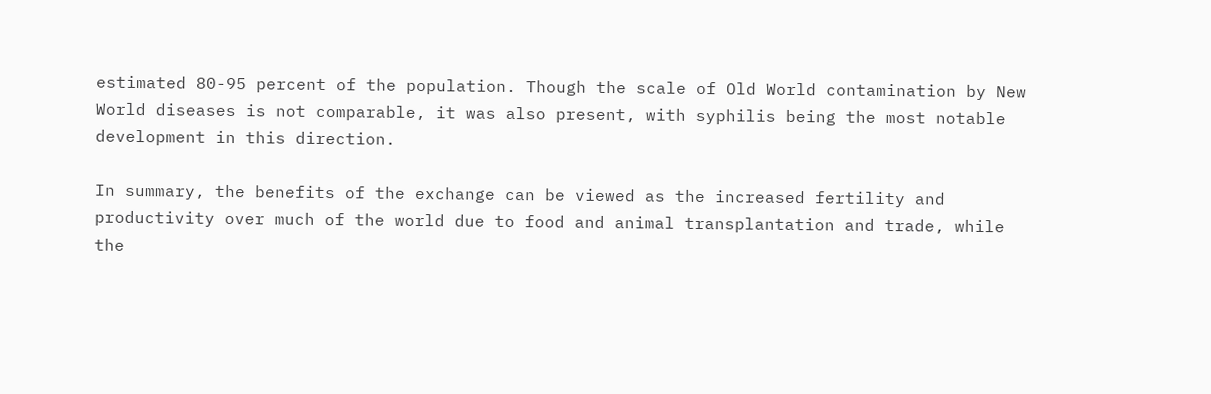estimated 80-95 percent of the population. Though the scale of Old World contamination by New World diseases is not comparable, it was also present, with syphilis being the most notable development in this direction.

In summary, the benefits of the exchange can be viewed as the increased fertility and productivity over much of the world due to food and animal transplantation and trade, while the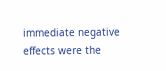immediate negative effects were the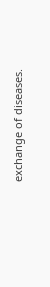exchange of diseases.